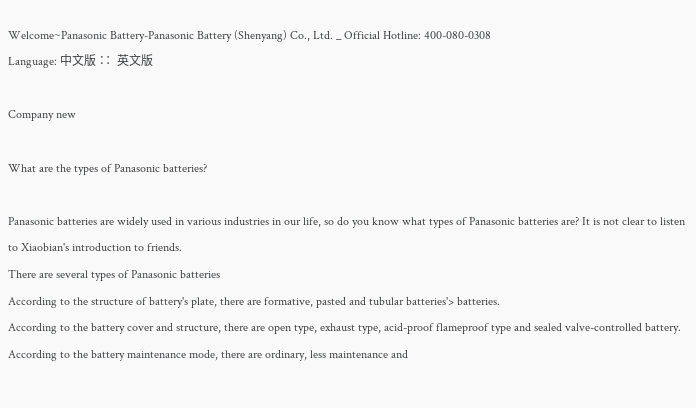Welcome~Panasonic Battery-Panasonic Battery (Shenyang) Co., Ltd. _ Official Hotline: 400-080-0308
Language: 中文版 ∷  英文版

Company new

What are the types of Panasonic batteries?

Panasonic batteries are widely used in various industries in our life, so do you know what types of Panasonic batteries are? It is not clear to listen to Xiaobian's introduction to friends.
There are several types of Panasonic batteries
According to the structure of battery's plate, there are formative, pasted and tubular batteries'> batteries.
According to the battery cover and structure, there are open type, exhaust type, acid-proof flameproof type and sealed valve-controlled battery.
According to the battery maintenance mode, there are ordinary, less maintenance and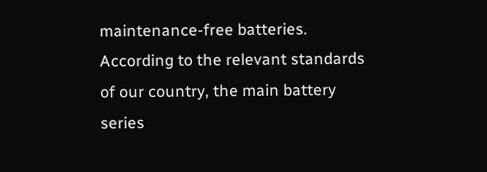maintenance-free batteries.
According to the relevant standards of our country, the main battery series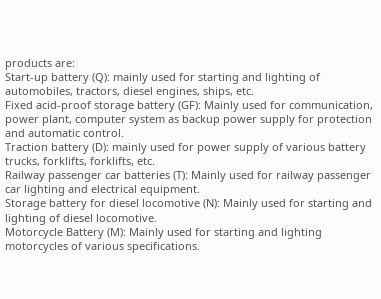products are:
Start-up battery (Q): mainly used for starting and lighting of automobiles, tractors, diesel engines, ships, etc.
Fixed acid-proof storage battery (GF): Mainly used for communication, power plant, computer system as backup power supply for protection and automatic control.
Traction battery (D): mainly used for power supply of various battery trucks, forklifts, forklifts, etc.
Railway passenger car batteries (T): Mainly used for railway passenger car lighting and electrical equipment.
Storage battery for diesel locomotive (N): Mainly used for starting and lighting of diesel locomotive.
Motorcycle Battery (M): Mainly used for starting and lighting motorcycles of various specifications.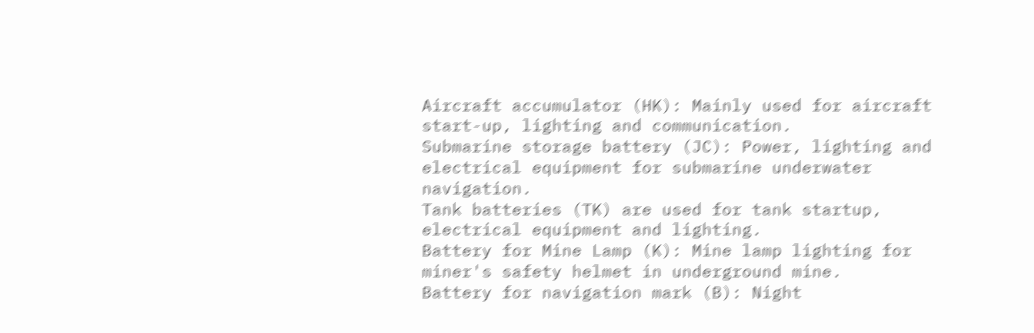Aircraft accumulator (HK): Mainly used for aircraft start-up, lighting and communication.
Submarine storage battery (JC): Power, lighting and electrical equipment for submarine underwater navigation.
Tank batteries (TK) are used for tank startup, electrical equipment and lighting.
Battery for Mine Lamp (K): Mine lamp lighting for miner's safety helmet in underground mine.
Battery for navigation mark (B): Night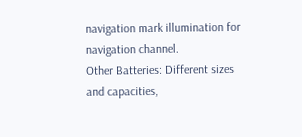navigation mark illumination for navigation channel.
Other Batteries: Different sizes and capacities,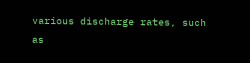various discharge rates, such as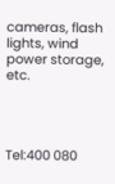cameras, flash lights, wind power storage, etc.




Tel:400 080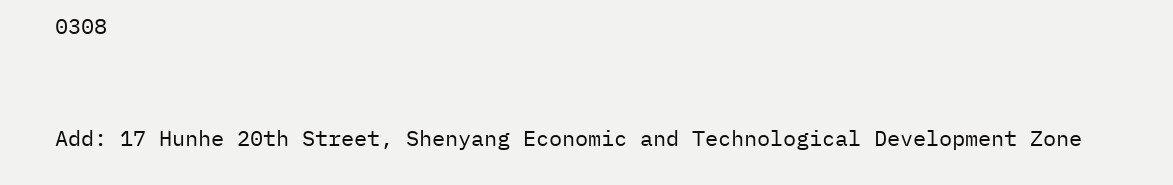0308


Add: 17 Hunhe 20th Street, Shenyang Economic and Technological Development Zone